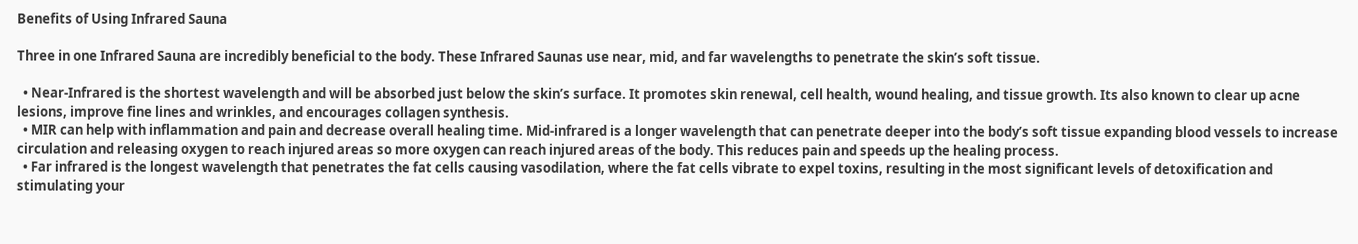Benefits of Using Infrared Sauna

Three in one Infrared Sauna are incredibly beneficial to the body. These Infrared Saunas use near, mid, and far wavelengths to penetrate the skin’s soft tissue.

  • Near-Infrared is the shortest wavelength and will be absorbed just below the skin’s surface. It promotes skin renewal, cell health, wound healing, and tissue growth. Its also known to clear up acne lesions, improve fine lines and wrinkles, and encourages collagen synthesis.
  • MIR can help with inflammation and pain and decrease overall healing time. Mid-infrared is a longer wavelength that can penetrate deeper into the body’s soft tissue expanding blood vessels to increase circulation and releasing oxygen to reach injured areas so more oxygen can reach injured areas of the body. This reduces pain and speeds up the healing process.
  • Far infrared is the longest wavelength that penetrates the fat cells causing vasodilation, where the fat cells vibrate to expel toxins, resulting in the most significant levels of detoxification and stimulating your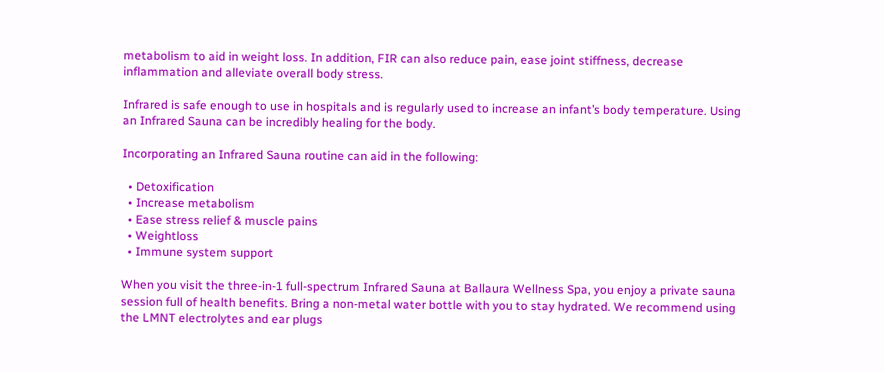metabolism to aid in weight loss. In addition, FIR can also reduce pain, ease joint stiffness, decrease inflammation and alleviate overall body stress.

Infrared is safe enough to use in hospitals and is regularly used to increase an infant’s body temperature. Using an Infrared Sauna can be incredibly healing for the body.

Incorporating an Infrared Sauna routine can aid in the following:

  • Detoxification
  • Increase metabolism
  • Ease stress relief & muscle pains
  • Weightloss
  • Immune system support

When you visit the three-in-1 full-spectrum Infrared Sauna at Ballaura Wellness Spa, you enjoy a private sauna session full of health benefits. Bring a non-metal water bottle with you to stay hydrated. We recommend using the LMNT electrolytes and ear plugs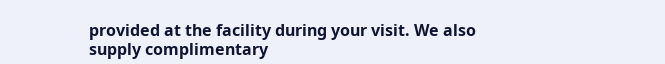provided at the facility during your visit. We also supply complimentary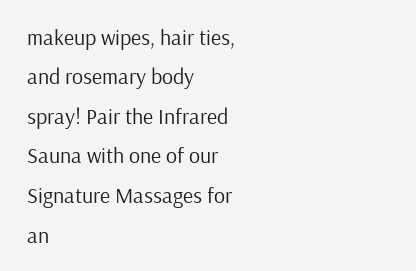makeup wipes, hair ties, and rosemary body spray! Pair the Infrared Sauna with one of our Signature Massages for an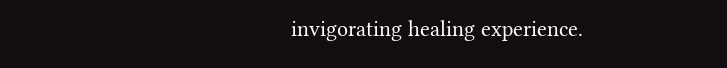invigorating healing experience.